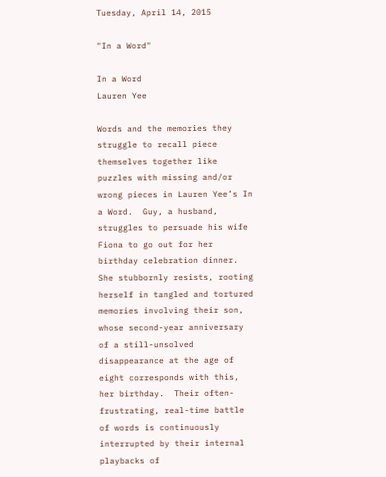Tuesday, April 14, 2015

"In a Word"

In a Word
Lauren Yee

Words and the memories they struggle to recall piece themselves together like puzzles with missing and/or wrong pieces in Lauren Yee’s In a Word.  Guy, a husband, struggles to persuade his wife Fiona to go out for her birthday celebration dinner.  She stubbornly resists, rooting herself in tangled and tortured memories involving their son, whose second-year anniversary of a still-unsolved disappearance at the age of eight corresponds with this, her birthday.  Their often-frustrating, real-time battle of words is continuously interrupted by their internal playbacks of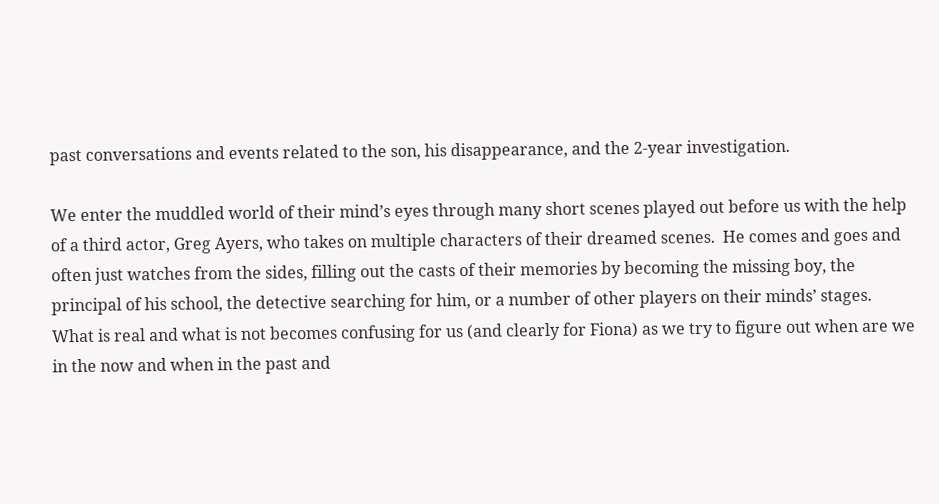past conversations and events related to the son, his disappearance, and the 2-year investigation.

We enter the muddled world of their mind’s eyes through many short scenes played out before us with the help of a third actor, Greg Ayers, who takes on multiple characters of their dreamed scenes.  He comes and goes and often just watches from the sides, filling out the casts of their memories by becoming the missing boy, the principal of his school, the detective searching for him, or a number of other players on their minds’ stages.   What is real and what is not becomes confusing for us (and clearly for Fiona) as we try to figure out when are we in the now and when in the past and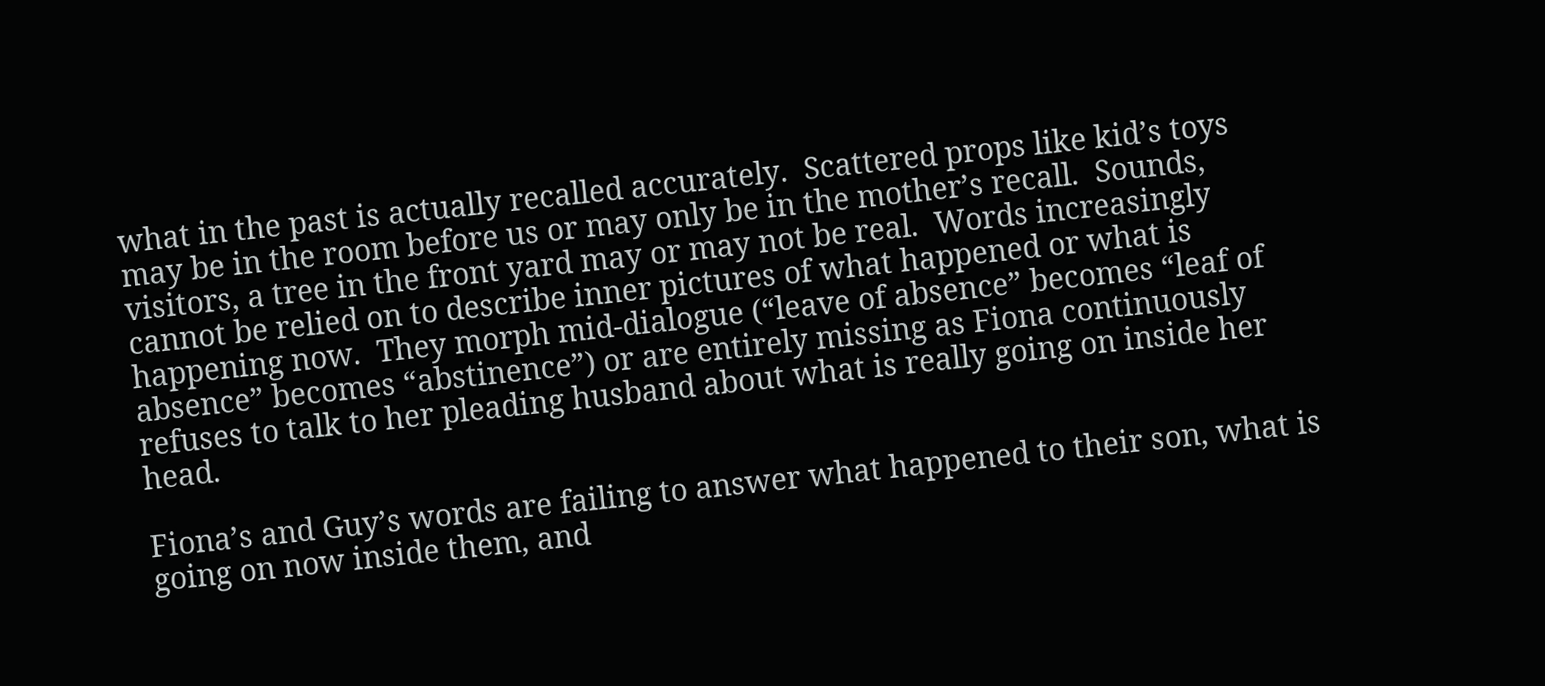what in the past is actually recalled accurately.  Scattered props like kid’s toys may be in the room before us or may only be in the mother’s recall.  Sounds, visitors, a tree in the front yard may or may not be real.  Words increasingly cannot be relied on to describe inner pictures of what happened or what is happening now.  They morph mid-dialogue (“leave of absence” becomes “leaf of absence” becomes “abstinence”) or are entirely missing as Fiona continuously refuses to talk to her pleading husband about what is really going on inside her head.

Fiona’s and Guy’s words are failing to answer what happened to their son, what is going on now inside them, and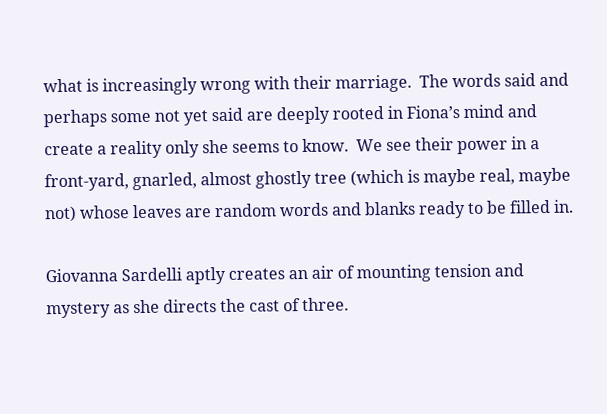what is increasingly wrong with their marriage.  The words said and perhaps some not yet said are deeply rooted in Fiona’s mind and create a reality only she seems to know.  We see their power in a front-yard, gnarled, almost ghostly tree (which is maybe real, maybe not) whose leaves are random words and blanks ready to be filled in.

Giovanna Sardelli aptly creates an air of mounting tension and mystery as she directs the cast of three.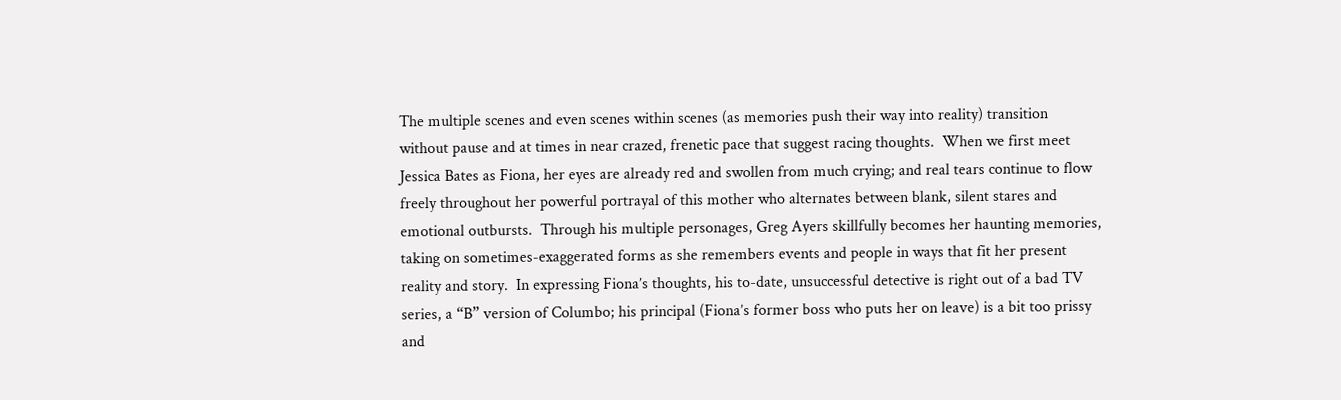The multiple scenes and even scenes within scenes (as memories push their way into reality) transition without pause and at times in near crazed, frenetic pace that suggest racing thoughts.  When we first meet Jessica Bates as Fiona, her eyes are already red and swollen from much crying; and real tears continue to flow freely throughout her powerful portrayal of this mother who alternates between blank, silent stares and emotional outbursts.  Through his multiple personages, Greg Ayers skillfully becomes her haunting memories, taking on sometimes-exaggerated forms as she remembers events and people in ways that fit her present reality and story.  In expressing Fiona’s thoughts, his to-date, unsuccessful detective is right out of a bad TV series, a “B” version of Columbo; his principal (Fiona’s former boss who puts her on leave) is a bit too prissy and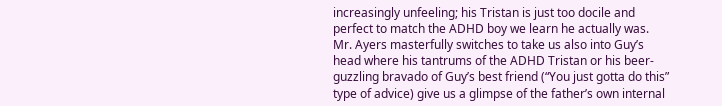increasingly unfeeling; his Tristan is just too docile and perfect to match the ADHD boy we learn he actually was.  Mr. Ayers masterfully switches to take us also into Guy’s head where his tantrums of the ADHD Tristan or his beer-guzzling bravado of Guy’s best friend (“You just gotta do this” type of advice) give us a glimpse of the father’s own internal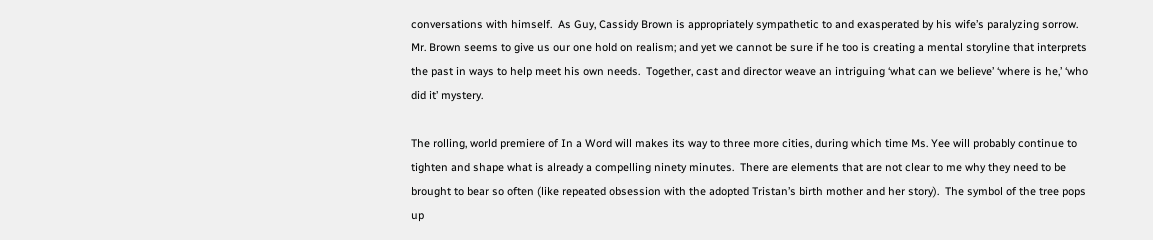conversations with himself.  As Guy, Cassidy Brown is appropriately sympathetic to and exasperated by his wife’s paralyzing sorrow.  Mr. Brown seems to give us our one hold on realism; and yet we cannot be sure if he too is creating a mental storyline that interprets the past in ways to help meet his own needs.  Together, cast and director weave an intriguing ‘what can we believe’ ‘where is he,’ ‘who did it’ mystery.

The rolling, world premiere of In a Word will makes its way to three more cities, during which time Ms. Yee will probably continue to tighten and shape what is already a compelling ninety minutes.  There are elements that are not clear to me why they need to be brought to bear so often (like repeated obsession with the adopted Tristan’s birth mother and her story).  The symbol of the tree pops up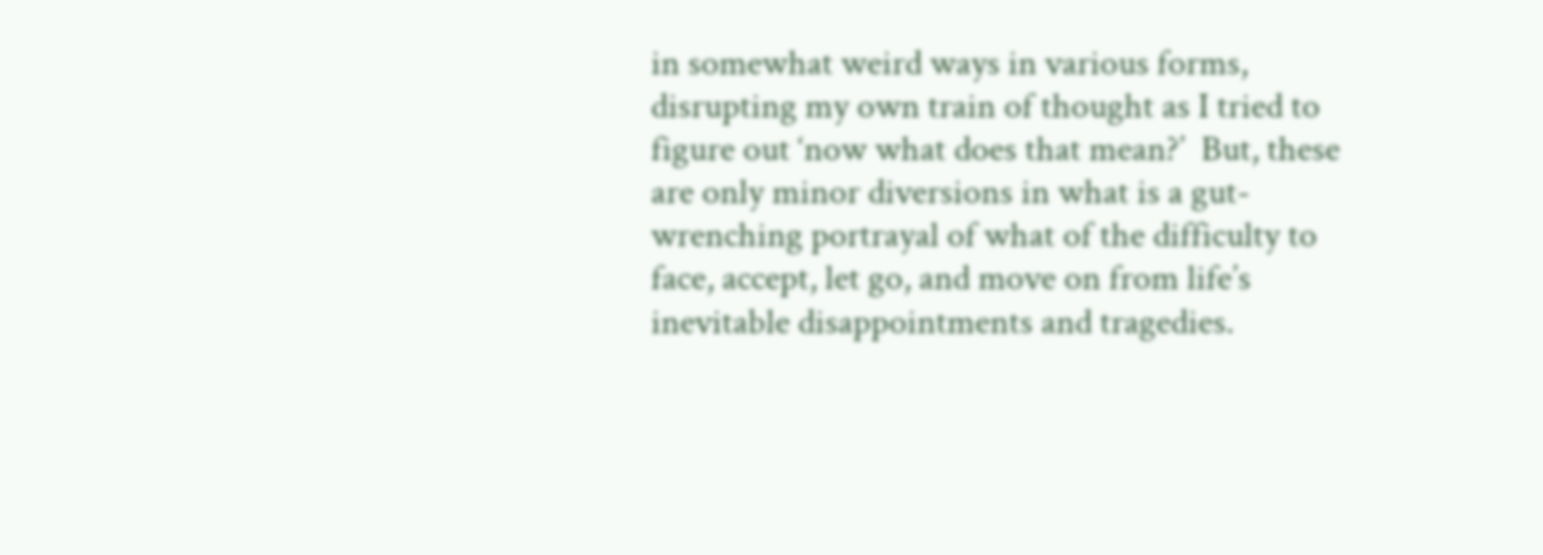in somewhat weird ways in various forms, disrupting my own train of thought as I tried to figure out ‘now what does that mean?’  But, these are only minor diversions in what is a gut-wrenching portrayal of what of the difficulty to face, accept, let go, and move on from life’s inevitable disappointments and tragedies.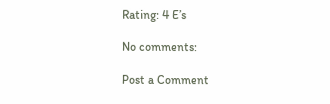Rating: 4 E’s

No comments:

Post a Comment